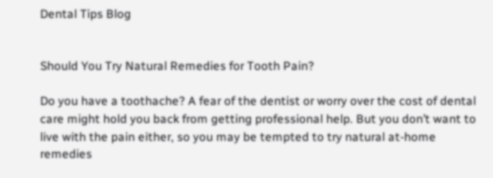Dental Tips Blog


Should You Try Natural Remedies for Tooth Pain?

Do you have a toothache? A fear of the dentist or worry over the cost of dental care might hold you back from getting professional help. But you don’t want to live with the pain either, so you may be tempted to try natural at-home remedies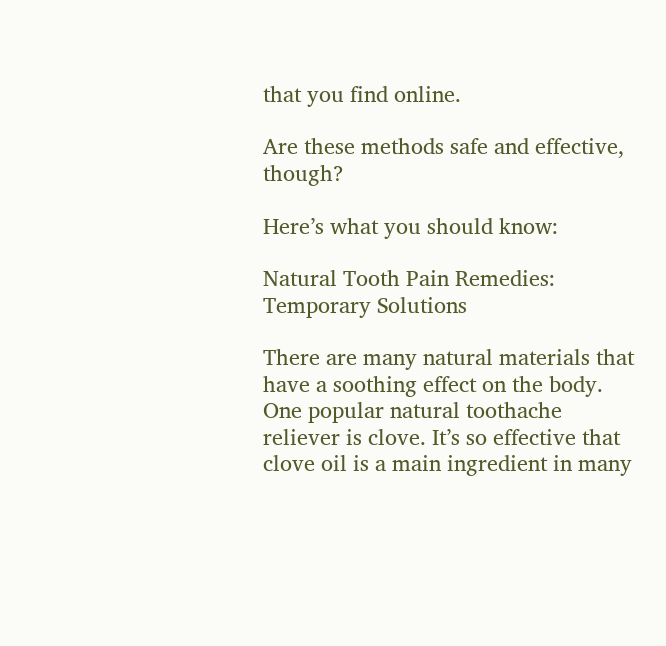that you find online.

Are these methods safe and effective, though?

Here’s what you should know:

Natural Tooth Pain Remedies: Temporary Solutions

There are many natural materials that have a soothing effect on the body. One popular natural toothache reliever is clove. It’s so effective that clove oil is a main ingredient in many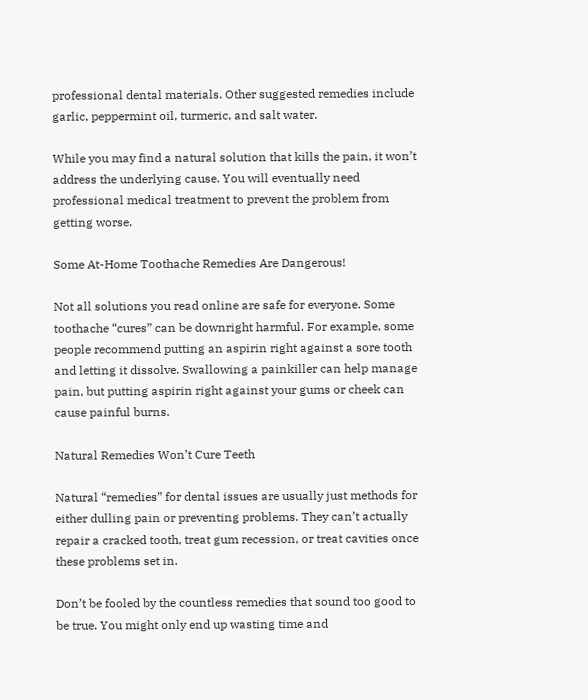professional dental materials. Other suggested remedies include garlic, peppermint oil, turmeric, and salt water.

While you may find a natural solution that kills the pain, it won’t address the underlying cause. You will eventually need professional medical treatment to prevent the problem from getting worse.

Some At-Home Toothache Remedies Are Dangerous!

Not all solutions you read online are safe for everyone. Some toothache “cures” can be downright harmful. For example, some people recommend putting an aspirin right against a sore tooth and letting it dissolve. Swallowing a painkiller can help manage pain, but putting aspirin right against your gums or cheek can cause painful burns.

Natural Remedies Won’t Cure Teeth

Natural “remedies” for dental issues are usually just methods for either dulling pain or preventing problems. They can’t actually repair a cracked tooth, treat gum recession, or treat cavities once these problems set in.

Don’t be fooled by the countless remedies that sound too good to be true. You might only end up wasting time and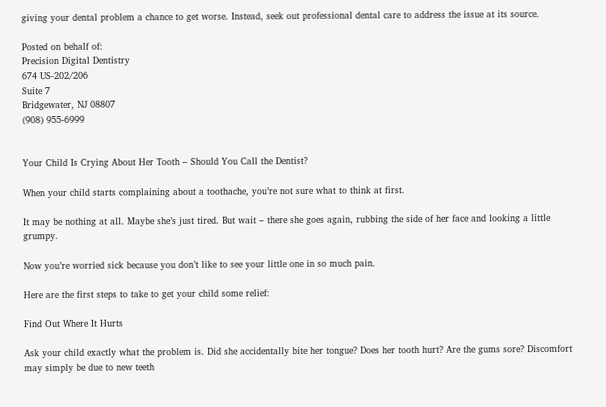giving your dental problem a chance to get worse. Instead, seek out professional dental care to address the issue at its source.

Posted on behalf of:
Precision Digital Dentistry
674 US-202/206
Suite 7
Bridgewater, NJ 08807
(908) 955-6999


Your Child Is Crying About Her Tooth – Should You Call the Dentist?

When your child starts complaining about a toothache, you’re not sure what to think at first.

It may be nothing at all. Maybe she’s just tired. But wait – there she goes again, rubbing the side of her face and looking a little grumpy.

Now you’re worried sick because you don’t like to see your little one in so much pain.

Here are the first steps to take to get your child some relief:

Find Out Where It Hurts

Ask your child exactly what the problem is. Did she accidentally bite her tongue? Does her tooth hurt? Are the gums sore? Discomfort may simply be due to new teeth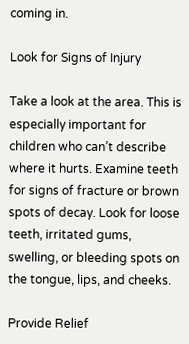coming in.

Look for Signs of Injury

Take a look at the area. This is especially important for children who can’t describe where it hurts. Examine teeth for signs of fracture or brown spots of decay. Look for loose teeth, irritated gums, swelling, or bleeding spots on the tongue, lips, and cheeks.

Provide Relief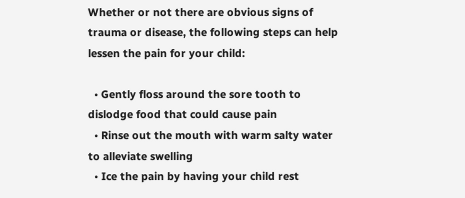Whether or not there are obvious signs of trauma or disease, the following steps can help lessen the pain for your child:

  • Gently floss around the sore tooth to dislodge food that could cause pain
  • Rinse out the mouth with warm salty water to alleviate swelling
  • Ice the pain by having your child rest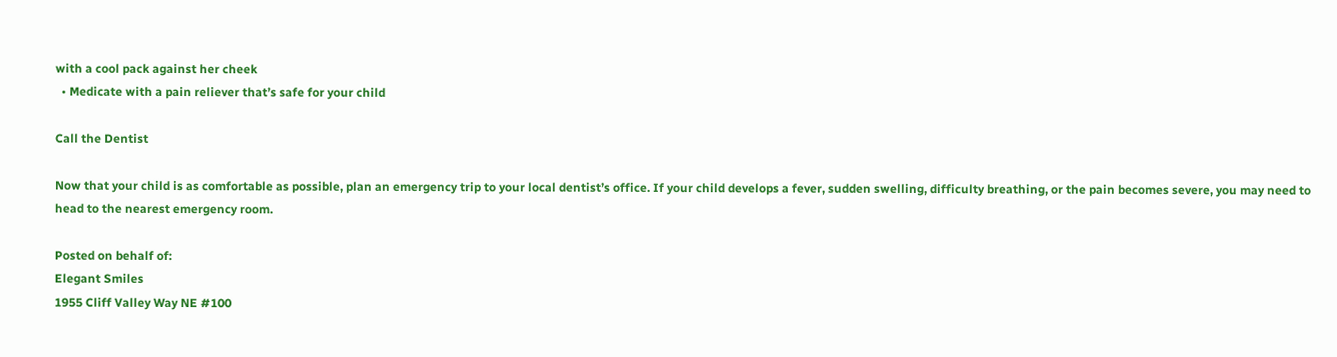with a cool pack against her cheek
  • Medicate with a pain reliever that’s safe for your child

Call the Dentist

Now that your child is as comfortable as possible, plan an emergency trip to your local dentist’s office. If your child develops a fever, sudden swelling, difficulty breathing, or the pain becomes severe, you may need to head to the nearest emergency room.

Posted on behalf of:
Elegant Smiles
1955 Cliff Valley Way NE #100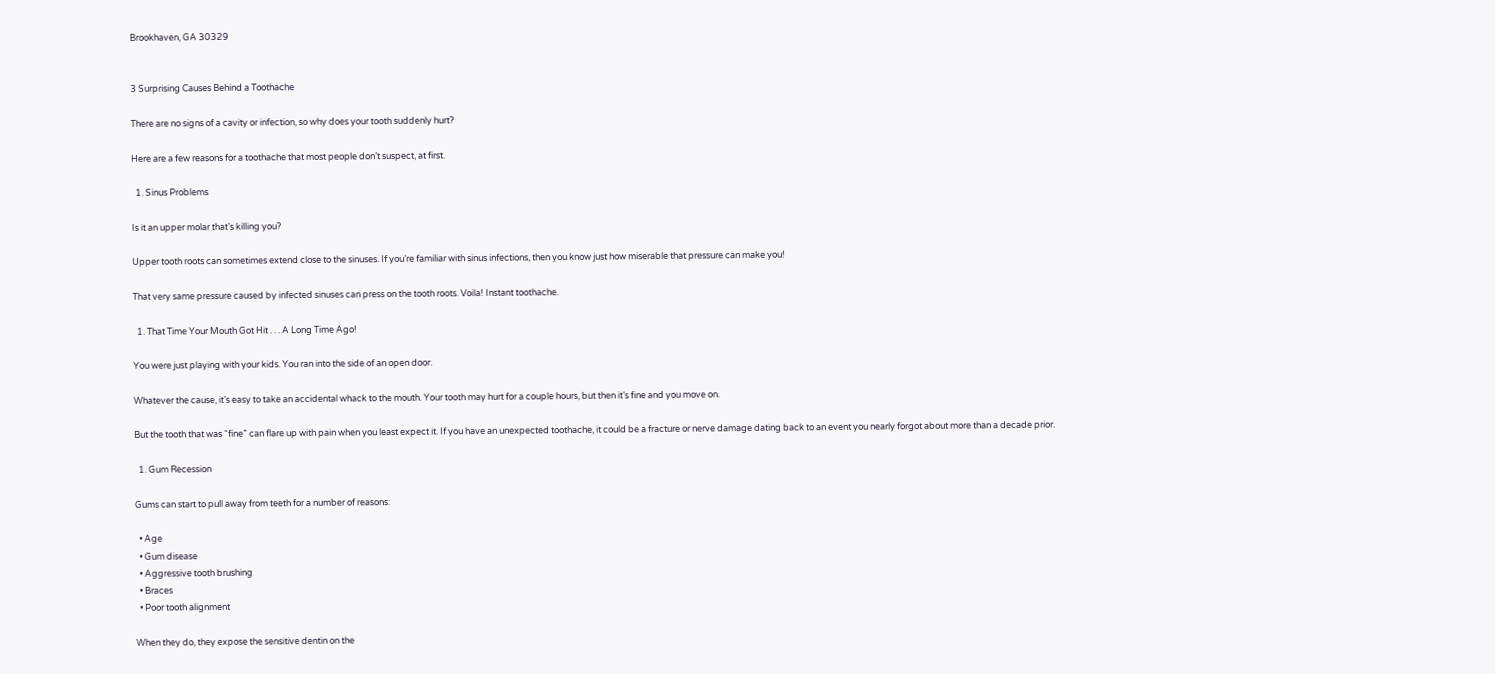Brookhaven, GA 30329


3 Surprising Causes Behind a Toothache

There are no signs of a cavity or infection, so why does your tooth suddenly hurt?

Here are a few reasons for a toothache that most people don’t suspect, at first.

  1. Sinus Problems

Is it an upper molar that’s killing you?

Upper tooth roots can sometimes extend close to the sinuses. If you’re familiar with sinus infections, then you know just how miserable that pressure can make you!

That very same pressure caused by infected sinuses can press on the tooth roots. Voila! Instant toothache.

  1. That Time Your Mouth Got Hit . . . A Long Time Ago!

You were just playing with your kids. You ran into the side of an open door.

Whatever the cause, it’s easy to take an accidental whack to the mouth. Your tooth may hurt for a couple hours, but then it’s fine and you move on.

But the tooth that was “fine” can flare up with pain when you least expect it. If you have an unexpected toothache, it could be a fracture or nerve damage dating back to an event you nearly forgot about more than a decade prior.

  1. Gum Recession

Gums can start to pull away from teeth for a number of reasons:

  • Age
  • Gum disease
  • Aggressive tooth brushing
  • Braces
  • Poor tooth alignment

When they do, they expose the sensitive dentin on the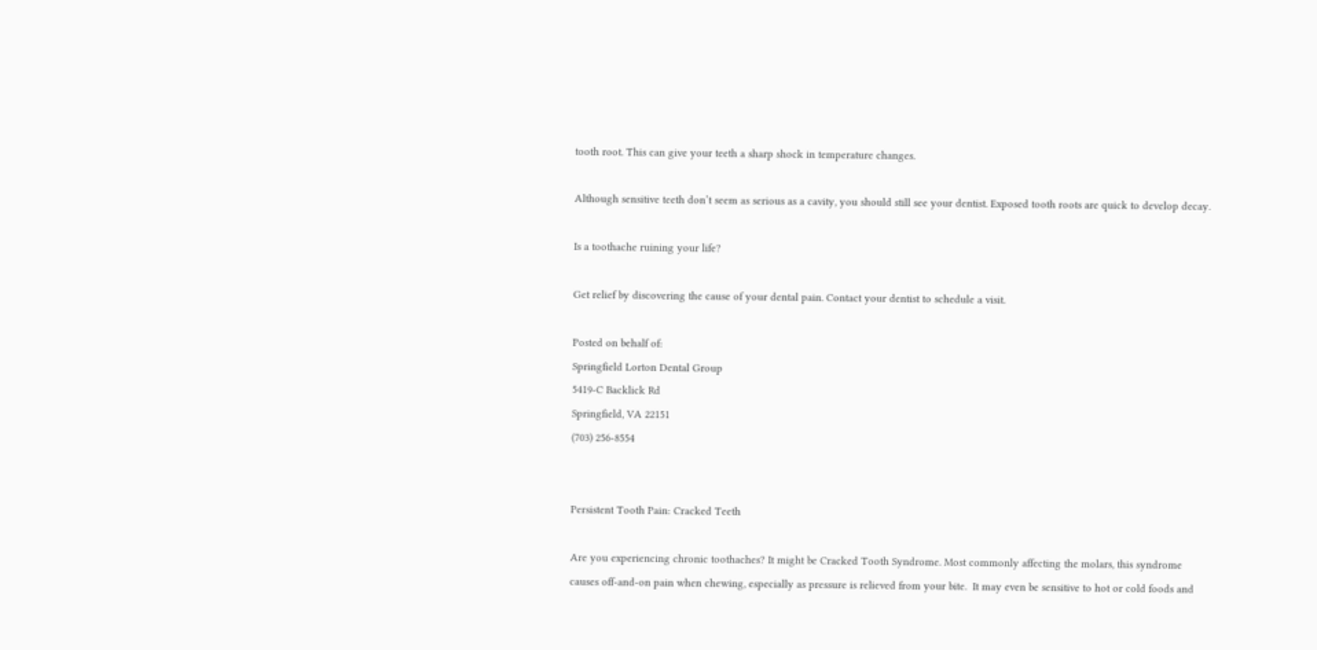tooth root. This can give your teeth a sharp shock in temperature changes.

Although sensitive teeth don’t seem as serious as a cavity, you should still see your dentist. Exposed tooth roots are quick to develop decay.

Is a toothache ruining your life?

Get relief by discovering the cause of your dental pain. Contact your dentist to schedule a visit.

Posted on behalf of:
Springfield Lorton Dental Group
5419-C Backlick Rd
Springfield, VA 22151
(703) 256-8554


Persistent Tooth Pain: Cracked Teeth

Are you experiencing chronic toothaches? It might be Cracked Tooth Syndrome. Most commonly affecting the molars, this syndrome causes off-and-on pain when chewing, especially as pressure is relieved from your bite.  It may even be sensitive to hot or cold foods and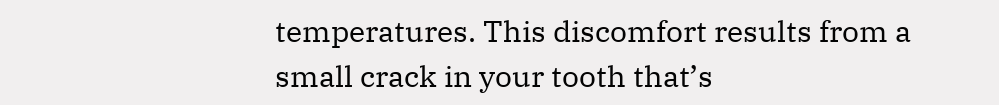temperatures. This discomfort results from a small crack in your tooth that’s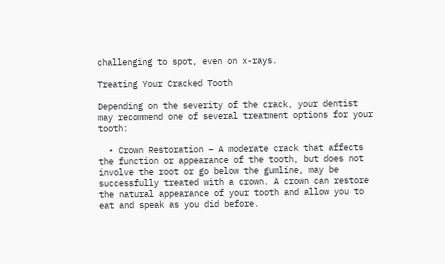challenging to spot, even on x-rays.

Treating Your Cracked Tooth

Depending on the severity of the crack, your dentist may recommend one of several treatment options for your tooth:

  • Crown Restoration – A moderate crack that affects the function or appearance of the tooth, but does not involve the root or go below the gumline, may be successfully treated with a crown. A crown can restore the natural appearance of your tooth and allow you to eat and speak as you did before.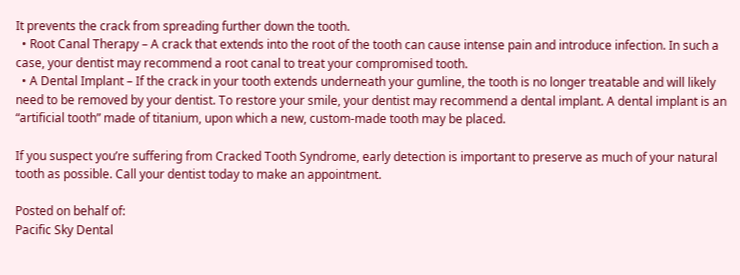It prevents the crack from spreading further down the tooth.
  • Root Canal Therapy – A crack that extends into the root of the tooth can cause intense pain and introduce infection. In such a case, your dentist may recommend a root canal to treat your compromised tooth.
  • A Dental Implant – If the crack in your tooth extends underneath your gumline, the tooth is no longer treatable and will likely need to be removed by your dentist. To restore your smile, your dentist may recommend a dental implant. A dental implant is an “artificial tooth” made of titanium, upon which a new, custom-made tooth may be placed.

If you suspect you’re suffering from Cracked Tooth Syndrome, early detection is important to preserve as much of your natural tooth as possible. Call your dentist today to make an appointment.

Posted on behalf of:
Pacific Sky Dental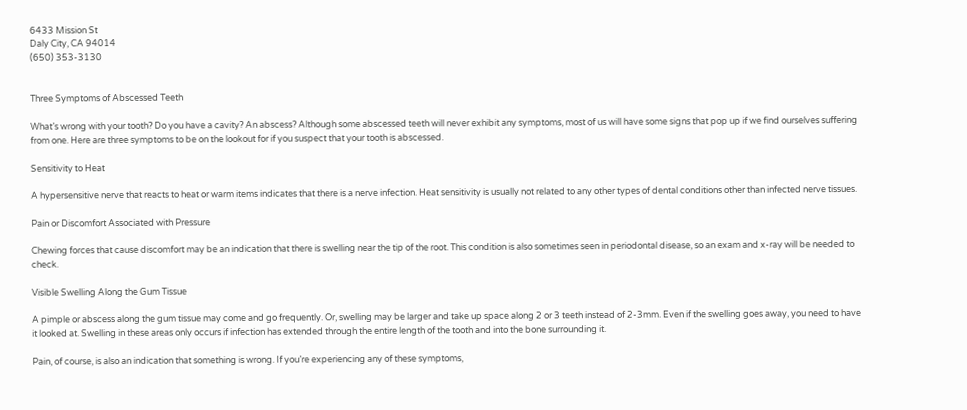6433 Mission St
Daly City, CA 94014
(650) 353-3130


Three Symptoms of Abscessed Teeth

What’s wrong with your tooth? Do you have a cavity? An abscess? Although some abscessed teeth will never exhibit any symptoms, most of us will have some signs that pop up if we find ourselves suffering from one. Here are three symptoms to be on the lookout for if you suspect that your tooth is abscessed.

Sensitivity to Heat

A hypersensitive nerve that reacts to heat or warm items indicates that there is a nerve infection. Heat sensitivity is usually not related to any other types of dental conditions other than infected nerve tissues.

Pain or Discomfort Associated with Pressure

Chewing forces that cause discomfort may be an indication that there is swelling near the tip of the root. This condition is also sometimes seen in periodontal disease, so an exam and x-ray will be needed to check.

Visible Swelling Along the Gum Tissue

A pimple or abscess along the gum tissue may come and go frequently. Or, swelling may be larger and take up space along 2 or 3 teeth instead of 2-3mm. Even if the swelling goes away, you need to have it looked at. Swelling in these areas only occurs if infection has extended through the entire length of the tooth and into the bone surrounding it.

Pain, of course, is also an indication that something is wrong. If you’re experiencing any of these symptoms,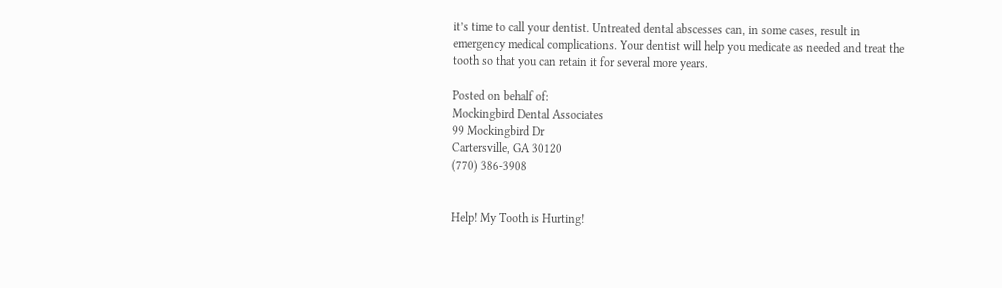it’s time to call your dentist. Untreated dental abscesses can, in some cases, result in emergency medical complications. Your dentist will help you medicate as needed and treat the tooth so that you can retain it for several more years.

Posted on behalf of:
Mockingbird Dental Associates
99 Mockingbird Dr
Cartersville, GA 30120
(770) 386-3908


Help! My Tooth is Hurting!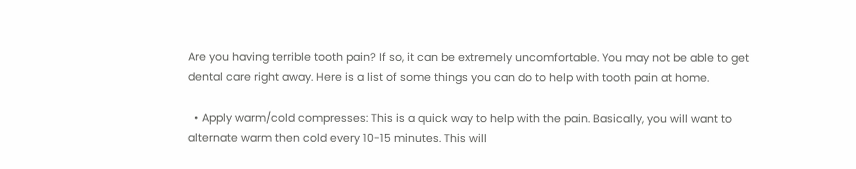Are you having terrible tooth pain? If so, it can be extremely uncomfortable. You may not be able to get dental care right away. Here is a list of some things you can do to help with tooth pain at home.

  • Apply warm/cold compresses: This is a quick way to help with the pain. Basically, you will want to alternate warm then cold every 10-15 minutes. This will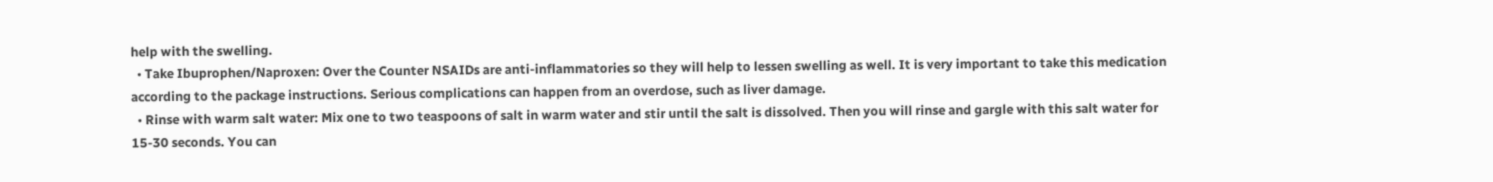help with the swelling.
  • Take Ibuprophen/Naproxen: Over the Counter NSAIDs are anti-inflammatories so they will help to lessen swelling as well. It is very important to take this medication according to the package instructions. Serious complications can happen from an overdose, such as liver damage.
  • Rinse with warm salt water: Mix one to two teaspoons of salt in warm water and stir until the salt is dissolved. Then you will rinse and gargle with this salt water for 15-30 seconds. You can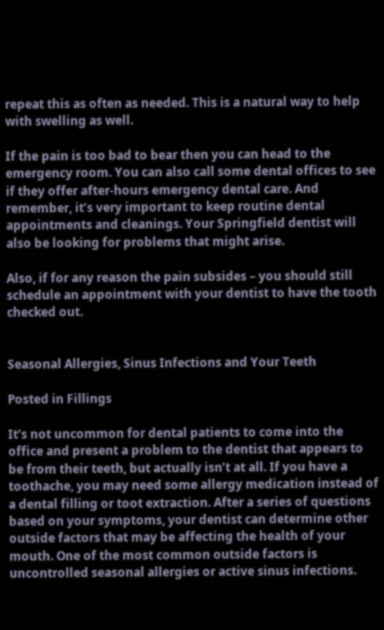repeat this as often as needed. This is a natural way to help with swelling as well.

If the pain is too bad to bear then you can head to the emergency room. You can also call some dental offices to see if they offer after-hours emergency dental care. And remember, it’s very important to keep routine dental appointments and cleanings. Your Springfield dentist will also be looking for problems that might arise.

Also, if for any reason the pain subsides – you should still schedule an appointment with your dentist to have the tooth checked out.


Seasonal Allergies, Sinus Infections and Your Teeth

Posted in Fillings

It’s not uncommon for dental patients to come into the office and present a problem to the dentist that appears to be from their teeth, but actually isn’t at all. If you have a toothache, you may need some allergy medication instead of a dental filling or toot extraction. After a series of questions based on your symptoms, your dentist can determine other outside factors that may be affecting the health of your mouth. One of the most common outside factors is uncontrolled seasonal allergies or active sinus infections.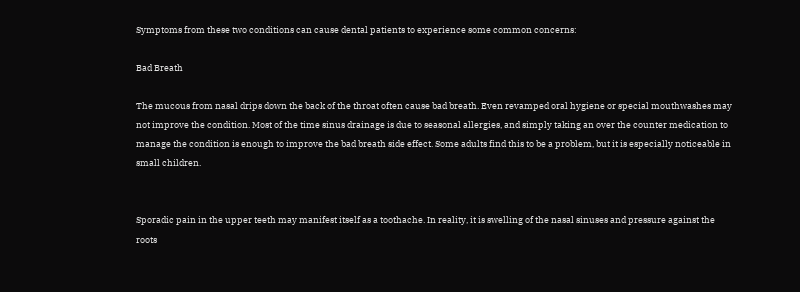Symptoms from these two conditions can cause dental patients to experience some common concerns:

Bad Breath

The mucous from nasal drips down the back of the throat often cause bad breath. Even revamped oral hygiene or special mouthwashes may not improve the condition. Most of the time sinus drainage is due to seasonal allergies, and simply taking an over the counter medication to manage the condition is enough to improve the bad breath side effect. Some adults find this to be a problem, but it is especially noticeable in small children.


Sporadic pain in the upper teeth may manifest itself as a toothache. In reality, it is swelling of the nasal sinuses and pressure against the roots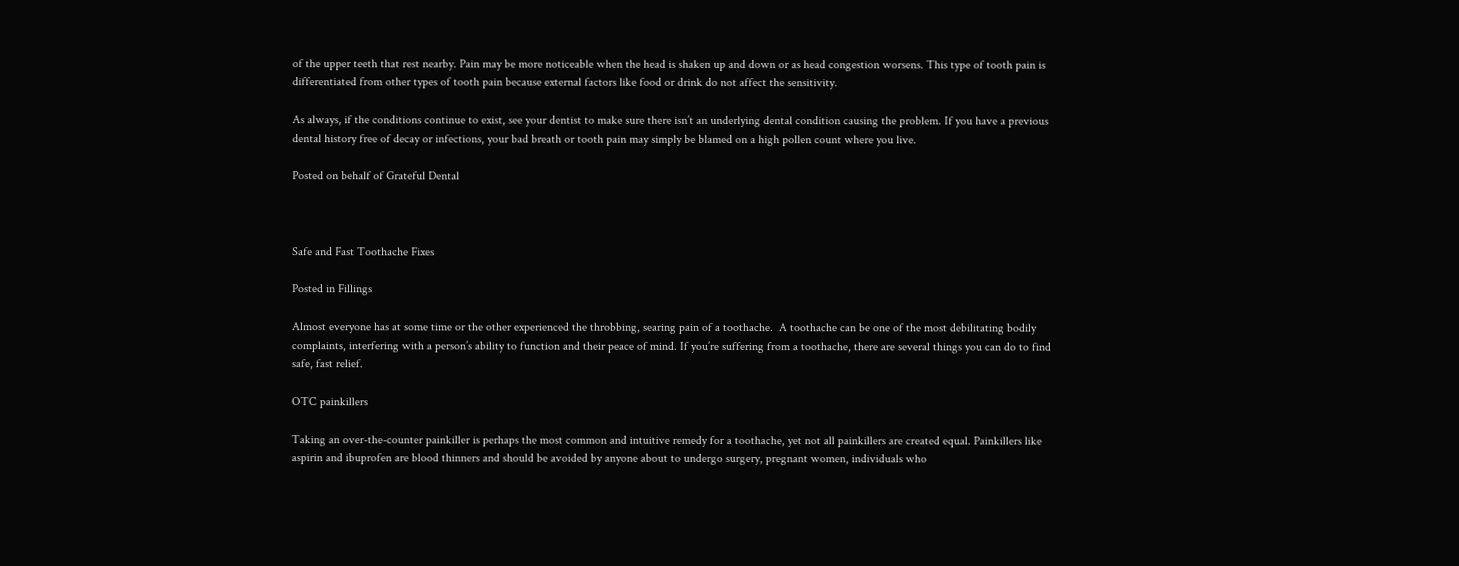of the upper teeth that rest nearby. Pain may be more noticeable when the head is shaken up and down or as head congestion worsens. This type of tooth pain is differentiated from other types of tooth pain because external factors like food or drink do not affect the sensitivity.

As always, if the conditions continue to exist, see your dentist to make sure there isn’t an underlying dental condition causing the problem. If you have a previous dental history free of decay or infections, your bad breath or tooth pain may simply be blamed on a high pollen count where you live.

Posted on behalf of Grateful Dental



Safe and Fast Toothache Fixes

Posted in Fillings

Almost everyone has at some time or the other experienced the throbbing, searing pain of a toothache.  A toothache can be one of the most debilitating bodily complaints, interfering with a person’s ability to function and their peace of mind. If you’re suffering from a toothache, there are several things you can do to find safe, fast relief.

OTC painkillers

Taking an over-the-counter painkiller is perhaps the most common and intuitive remedy for a toothache, yet not all painkillers are created equal. Painkillers like aspirin and ibuprofen are blood thinners and should be avoided by anyone about to undergo surgery, pregnant women, individuals who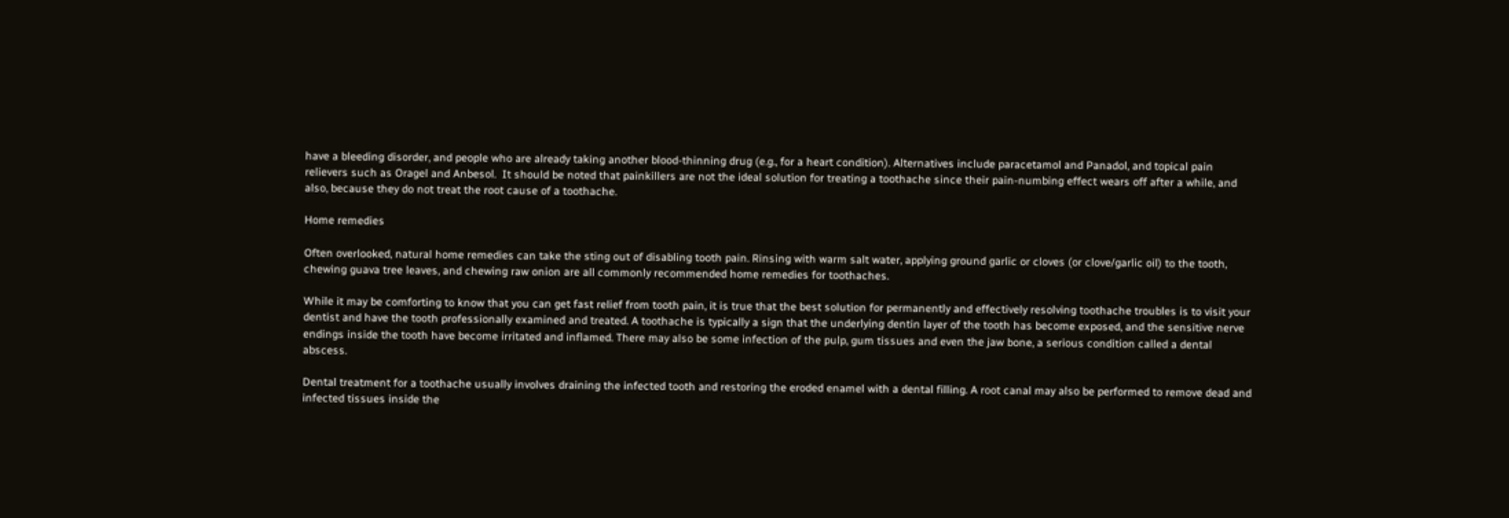have a bleeding disorder, and people who are already taking another blood-thinning drug (e.g., for a heart condition). Alternatives include paracetamol and Panadol, and topical pain relievers such as Oragel and Anbesol.  It should be noted that painkillers are not the ideal solution for treating a toothache since their pain-numbing effect wears off after a while, and also, because they do not treat the root cause of a toothache.

Home remedies

Often overlooked, natural home remedies can take the sting out of disabling tooth pain. Rinsing with warm salt water, applying ground garlic or cloves (or clove/garlic oil) to the tooth, chewing guava tree leaves, and chewing raw onion are all commonly recommended home remedies for toothaches.

While it may be comforting to know that you can get fast relief from tooth pain, it is true that the best solution for permanently and effectively resolving toothache troubles is to visit your dentist and have the tooth professionally examined and treated. A toothache is typically a sign that the underlying dentin layer of the tooth has become exposed, and the sensitive nerve endings inside the tooth have become irritated and inflamed. There may also be some infection of the pulp, gum tissues and even the jaw bone, a serious condition called a dental abscess.

Dental treatment for a toothache usually involves draining the infected tooth and restoring the eroded enamel with a dental filling. A root canal may also be performed to remove dead and infected tissues inside the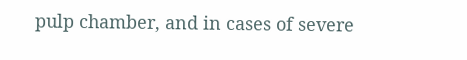pulp chamber, and in cases of severe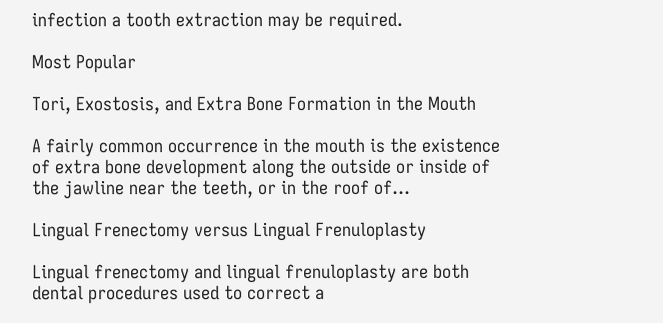infection a tooth extraction may be required.

Most Popular

Tori, Exostosis, and Extra Bone Formation in the Mouth

A fairly common occurrence in the mouth is the existence of extra bone development along the outside or inside of the jawline near the teeth, or in the roof of…

Lingual Frenectomy versus Lingual Frenuloplasty

Lingual frenectomy and lingual frenuloplasty are both dental procedures used to correct a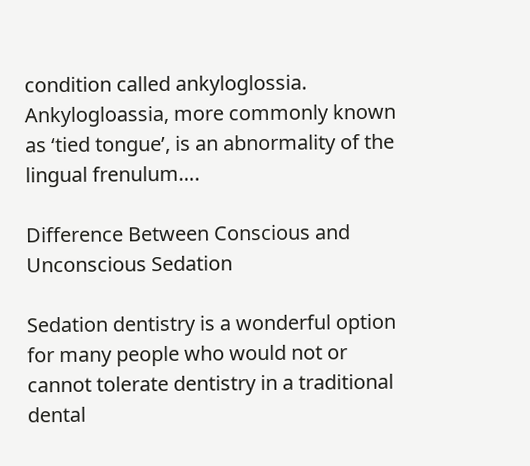condition called ankyloglossia. Ankylogloassia, more commonly known as ‘tied tongue’, is an abnormality of the lingual frenulum….

Difference Between Conscious and Unconscious Sedation

Sedation dentistry is a wonderful option for many people who would not or cannot tolerate dentistry in a traditional dental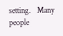setting.   Many people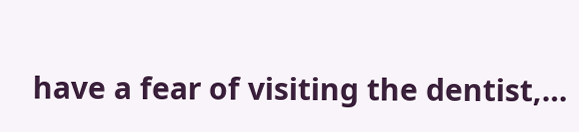have a fear of visiting the dentist,…